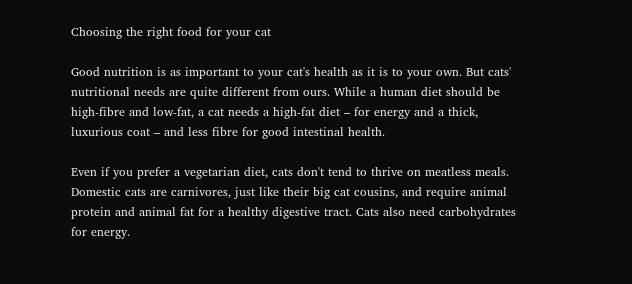Choosing the right food for your cat

Good nutrition is as important to your cat's health as it is to your own. But cats' nutritional needs are quite different from ours. While a human diet should be high-fibre and low-fat, a cat needs a high-fat diet – for energy and a thick, luxurious coat – and less fibre for good intestinal health.

Even if you prefer a vegetarian diet, cats don't tend to thrive on meatless meals. Domestic cats are carnivores, just like their big cat cousins, and require animal protein and animal fat for a healthy digestive tract. Cats also need carbohydrates for energy.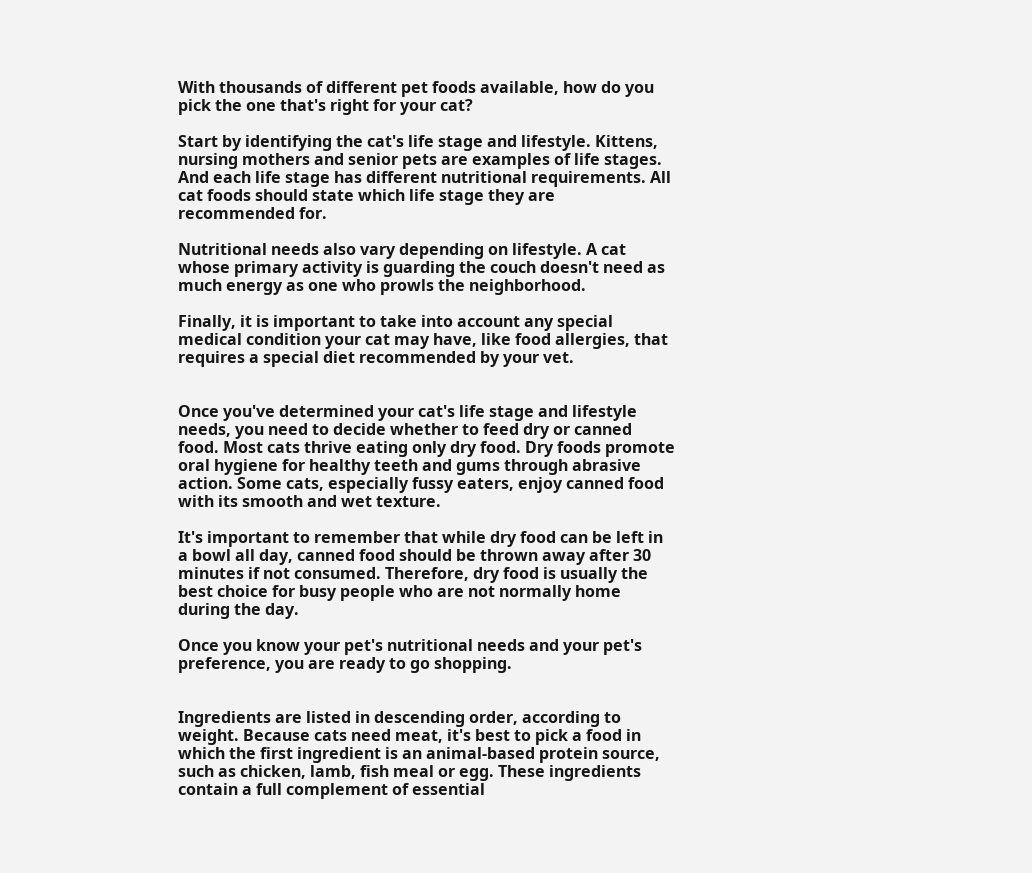With thousands of different pet foods available, how do you pick the one that's right for your cat?

Start by identifying the cat's life stage and lifestyle. Kittens, nursing mothers and senior pets are examples of life stages. And each life stage has different nutritional requirements. All cat foods should state which life stage they are recommended for.

Nutritional needs also vary depending on lifestyle. A cat whose primary activity is guarding the couch doesn't need as much energy as one who prowls the neighborhood.

Finally, it is important to take into account any special medical condition your cat may have, like food allergies, that requires a special diet recommended by your vet.


Once you've determined your cat's life stage and lifestyle needs, you need to decide whether to feed dry or canned food. Most cats thrive eating only dry food. Dry foods promote oral hygiene for healthy teeth and gums through abrasive action. Some cats, especially fussy eaters, enjoy canned food with its smooth and wet texture.

It's important to remember that while dry food can be left in a bowl all day, canned food should be thrown away after 30 minutes if not consumed. Therefore, dry food is usually the best choice for busy people who are not normally home during the day.

Once you know your pet's nutritional needs and your pet's preference, you are ready to go shopping.


Ingredients are listed in descending order, according to weight. Because cats need meat, it's best to pick a food in which the first ingredient is an animal-based protein source, such as chicken, lamb, fish meal or egg. These ingredients contain a full complement of essential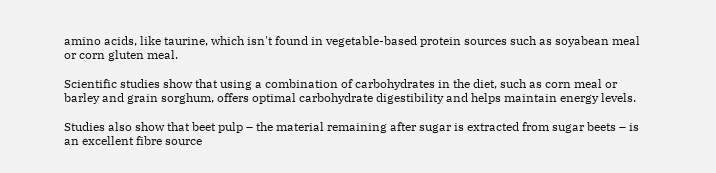amino acids, like taurine, which isn't found in vegetable-based protein sources such as soyabean meal or corn gluten meal.

Scientific studies show that using a combination of carbohydrates in the diet, such as corn meal or barley and grain sorghum, offers optimal carbohydrate digestibility and helps maintain energy levels.

Studies also show that beet pulp – the material remaining after sugar is extracted from sugar beets – is an excellent fibre source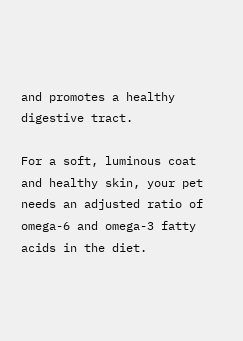and promotes a healthy digestive tract.

For a soft, luminous coat and healthy skin, your pet needs an adjusted ratio of omega-6 and omega-3 fatty acids in the diet.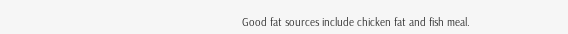Good fat sources include chicken fat and fish meal.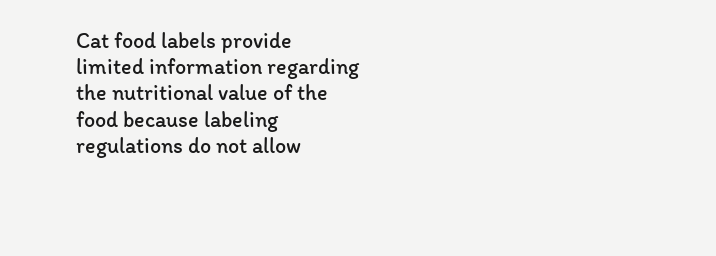Cat food labels provide limited information regarding the nutritional value of the food because labeling regulations do not allow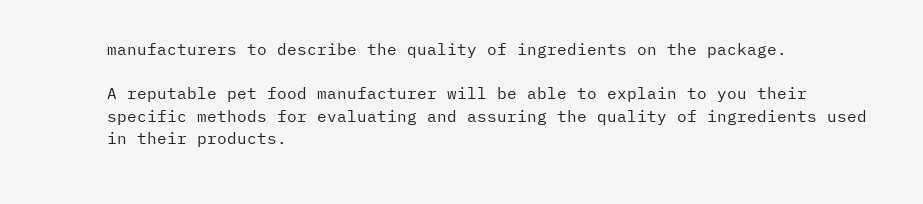manufacturers to describe the quality of ingredients on the package.

A reputable pet food manufacturer will be able to explain to you their specific methods for evaluating and assuring the quality of ingredients used in their products.